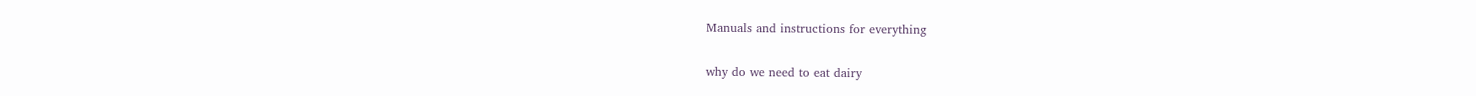Manuals and instructions for everything

why do we need to eat dairy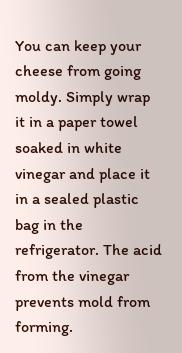You can keep your cheese from going moldy. Simply wrap it in a paper towel soaked in white vinegar and place it in a sealed plastic bag in the refrigerator. The acid from the vinegar prevents mold from forming.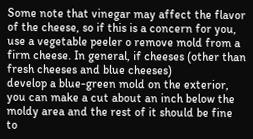Some note that vinegar may affect the flavor of the cheese, so if this is a concern for you, use a vegetable peeler o remove mold from a firm cheese. In general, if cheeses (other than fresh cheeses and blue cheeses)
develop a blue-green mold on the exterior, you can make a cut about an inch below the moldy area and the rest of it should be fine to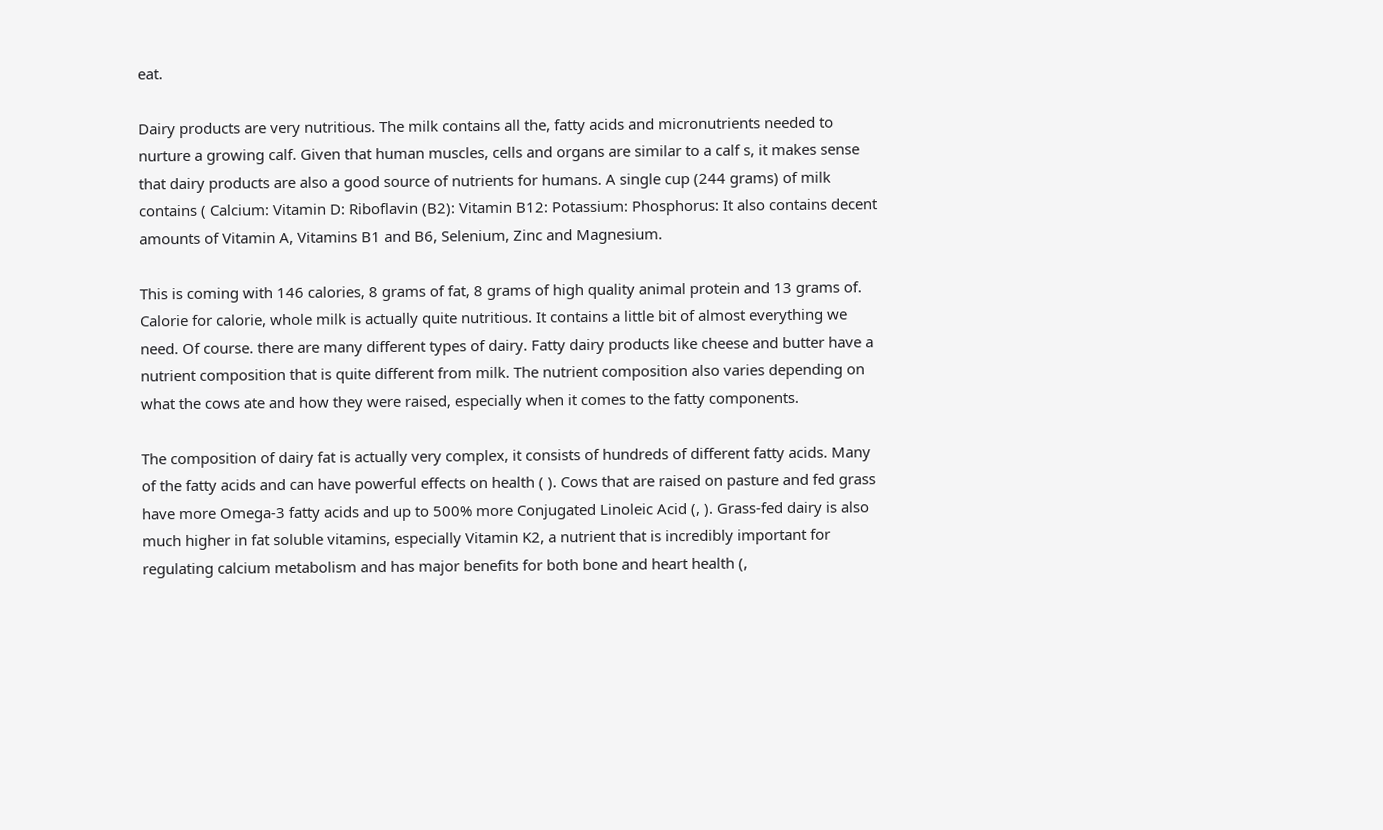eat.

Dairy products are very nutritious. The milk contains all the, fatty acids and micronutrients needed to nurture a growing calf. Given that human muscles, cells and organs are similar to a calf s, it makes sense that dairy products are also a good source of nutrients for humans. A single cup (244 grams) of milk contains ( Calcium: Vitamin D: Riboflavin (B2): Vitamin B12: Potassium: Phosphorus: It also contains decent amounts of Vitamin A, Vitamins B1 and B6, Selenium, Zinc and Magnesium.

This is coming with 146 calories, 8 grams of fat, 8 grams of high quality animal protein and 13 grams of. Calorie for calorie, whole milk is actually quite nutritious. It contains a little bit of almost everything we need. Of course. there are many different types of dairy. Fatty dairy products like cheese and butter have a nutrient composition that is quite different from milk. The nutrient composition also varies depending on what the cows ate and how they were raised, especially when it comes to the fatty components.

The composition of dairy fat is actually very complex, it consists of hundreds of different fatty acids. Many of the fatty acids and can have powerful effects on health ( ). Cows that are raised on pasture and fed grass have more Omega-3 fatty acids and up to 500% more Conjugated Linoleic Acid (, ). Grass-fed dairy is also much higher in fat soluble vitamins, especially Vitamin K2, a nutrient that is incredibly important for regulating calcium metabolism and has major benefits for both bone and heart health (,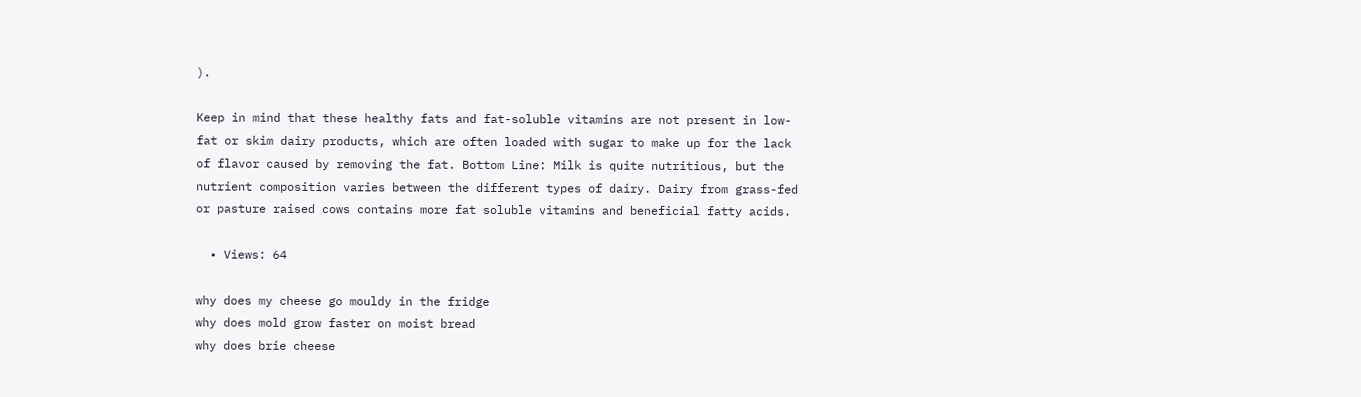).

Keep in mind that these healthy fats and fat-soluble vitamins are not present in low-fat or skim dairy products, which are often loaded with sugar to make up for the lack of flavor caused by removing the fat. Bottom Line: Milk is quite nutritious, but the nutrient composition varies between the different types of dairy. Dairy from grass-fed or pasture raised cows contains more fat soluble vitamins and beneficial fatty acids.

  • Views: 64

why does my cheese go mouldy in the fridge
why does mold grow faster on moist bread
why does brie cheese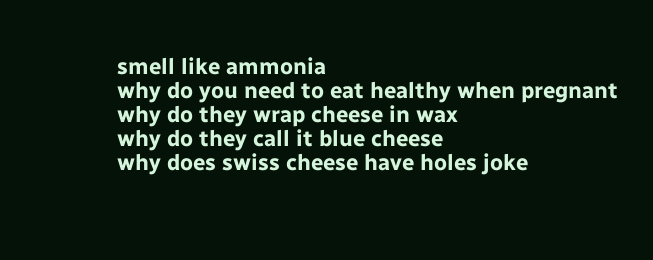smell like ammonia
why do you need to eat healthy when pregnant
why do they wrap cheese in wax
why do they call it blue cheese
why does swiss cheese have holes joke